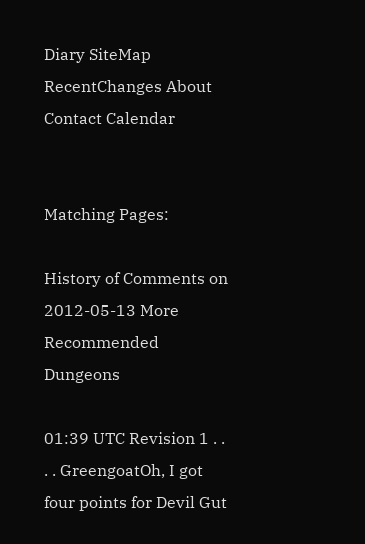Diary SiteMap RecentChanges About Contact Calendar


Matching Pages:

History of Comments on 2012-05-13 More Recommended Dungeons

01:39 UTC Revision 1 . . . . GreengoatOh, I got four points for Devil Gut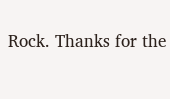Rock. Thanks for the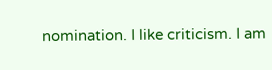nomination. I like criticism. I am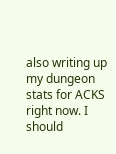also writing up my dungeon stats for ACKS right now. I should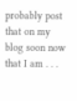probably post that on my blog soon now that I am . . .